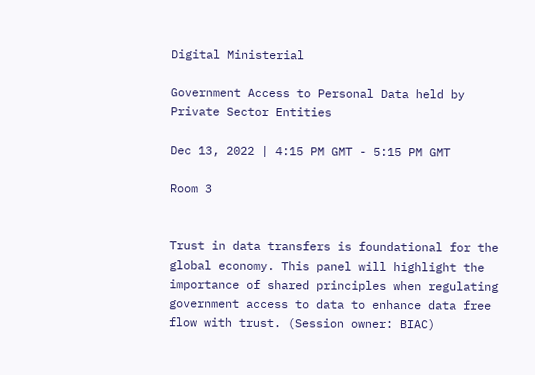Digital Ministerial

Government Access to Personal Data held by Private Sector Entities

Dec 13, 2022 | 4:15 PM GMT - 5:15 PM GMT

Room 3


Trust in data transfers is foundational for the global economy. This panel will highlight the importance of shared principles when regulating government access to data to enhance data free flow with trust. (Session owner: BIAC)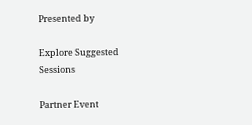Presented by

Explore Suggested Sessions

Partner Event